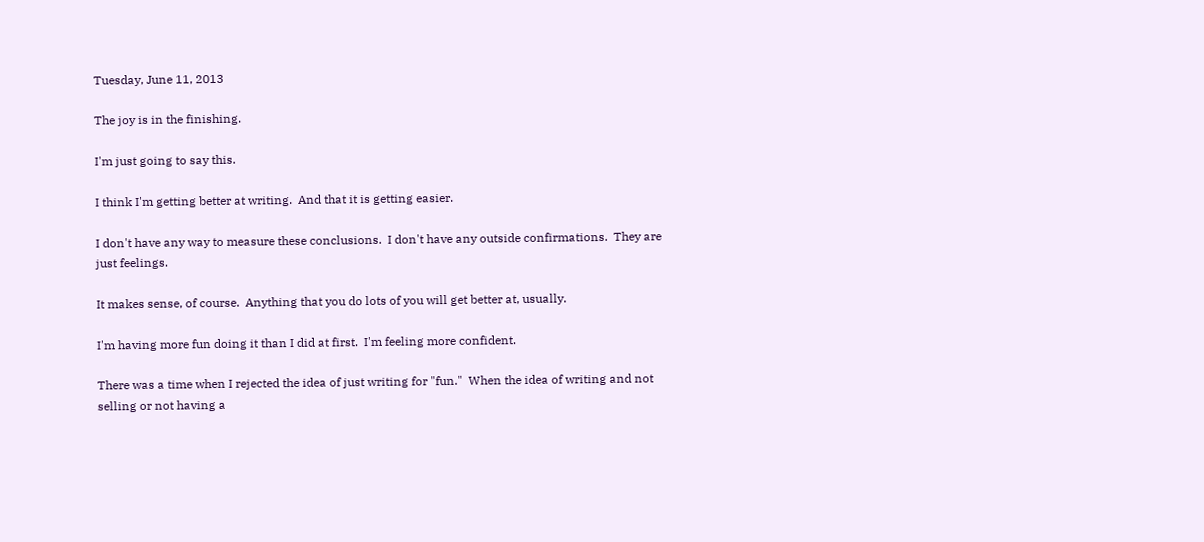Tuesday, June 11, 2013

The joy is in the finishing.

I'm just going to say this.

I think I'm getting better at writing.  And that it is getting easier.

I don't have any way to measure these conclusions.  I don't have any outside confirmations.  They are just feelings.

It makes sense, of course.  Anything that you do lots of you will get better at, usually.

I'm having more fun doing it than I did at first.  I'm feeling more confident.

There was a time when I rejected the idea of just writing for "fun."  When the idea of writing and not selling or not having a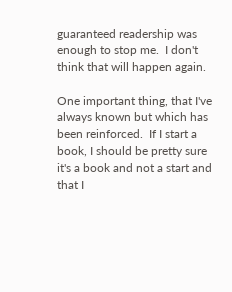guaranteed readership was enough to stop me.  I don't think that will happen again.

One important thing, that I've always known but which has been reinforced.  If I start a book, I should be pretty sure it's a book and not a start and that I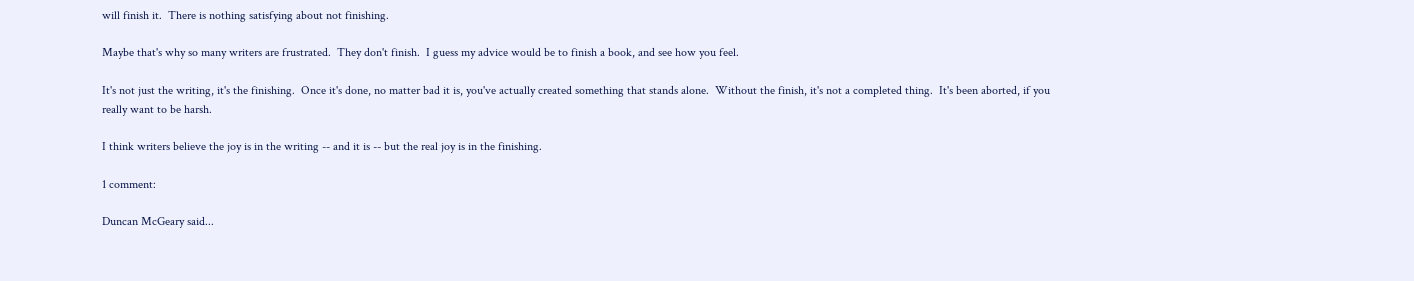will finish it.  There is nothing satisfying about not finishing.

Maybe that's why so many writers are frustrated.  They don't finish.  I guess my advice would be to finish a book, and see how you feel.

It's not just the writing, it's the finishing.  Once it's done, no matter bad it is, you've actually created something that stands alone.  Without the finish, it's not a completed thing.  It's been aborted, if you really want to be harsh.

I think writers believe the joy is in the writing -- and it is -- but the real joy is in the finishing.

1 comment:

Duncan McGeary said...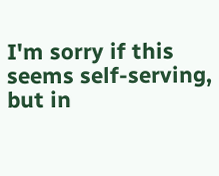I'm sorry if this seems self-serving, but in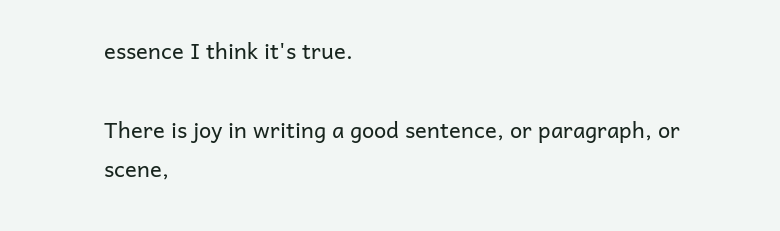essence I think it's true.

There is joy in writing a good sentence, or paragraph, or scene,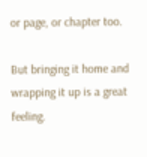or page, or chapter too.

But bringing it home and wrapping it up is a great feeling.